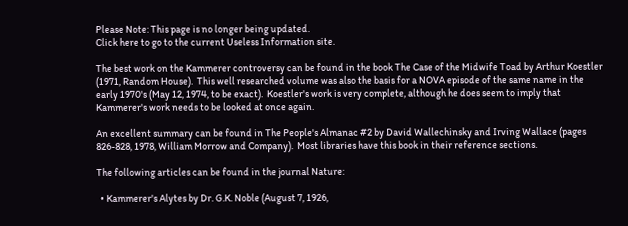Please Note: This page is no longer being updated.
Click here to go to the current Useless Information site.

The best work on the Kammerer controversy can be found in the book The Case of the Midwife Toad by Arthur Koestler (1971, Random House).  This well researched volume was also the basis for a NOVA episode of the same name in the early 1970's (May 12, 1974, to be exact).  Koestler's work is very complete, although he does seem to imply that Kammerer's work needs to be looked at once again.

An excellent summary can be found in The People's Almanac #2 by David Wallechinsky and Irving Wallace (pages 826-828, 1978, William Morrow and Company).  Most libraries have this book in their reference sections.

The following articles can be found in the journal Nature:

  • Kammerer's Alytes by Dr. G.K. Noble (August 7, 1926,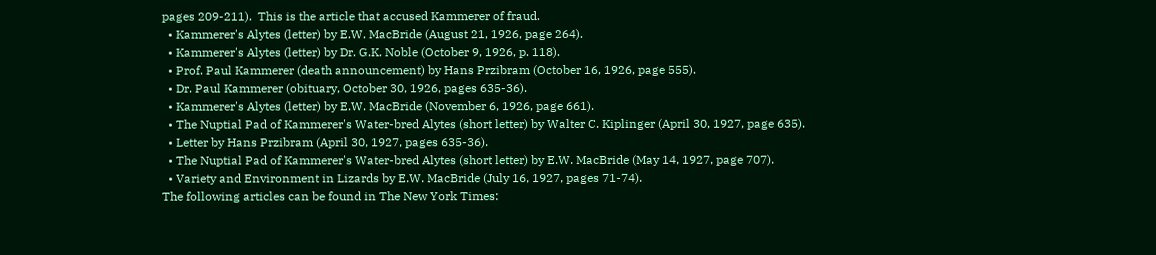pages 209-211).  This is the article that accused Kammerer of fraud.
  • Kammerer's Alytes (letter) by E.W. MacBride (August 21, 1926, page 264).
  • Kammerer's Alytes (letter) by Dr. G.K. Noble (October 9, 1926, p. 118).
  • Prof. Paul Kammerer (death announcement) by Hans Przibram (October 16, 1926, page 555).
  • Dr. Paul Kammerer (obituary, October 30, 1926, pages 635-36).
  • Kammerer's Alytes (letter) by E.W. MacBride (November 6, 1926, page 661).
  • The Nuptial Pad of Kammerer's Water-bred Alytes (short letter) by Walter C. Kiplinger (April 30, 1927, page 635).
  • Letter by Hans Przibram (April 30, 1927, pages 635-36).
  • The Nuptial Pad of Kammerer's Water-bred Alytes (short letter) by E.W. MacBride (May 14, 1927, page 707).
  • Variety and Environment in Lizards by E.W. MacBride (July 16, 1927, pages 71-74).
The following articles can be found in The New York Times: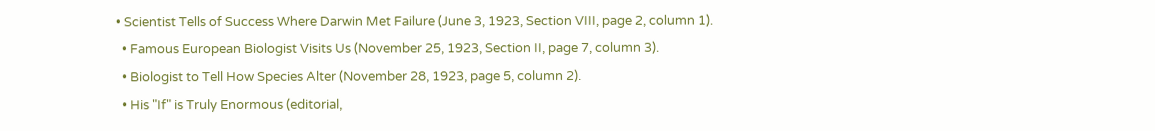• Scientist Tells of Success Where Darwin Met Failure (June 3, 1923, Section VIII, page 2, column 1).
  • Famous European Biologist Visits Us (November 25, 1923, Section II, page 7, column 3).
  • Biologist to Tell How Species Alter (November 28, 1923, page 5, column 2).
  • His "If" is Truly Enormous (editorial,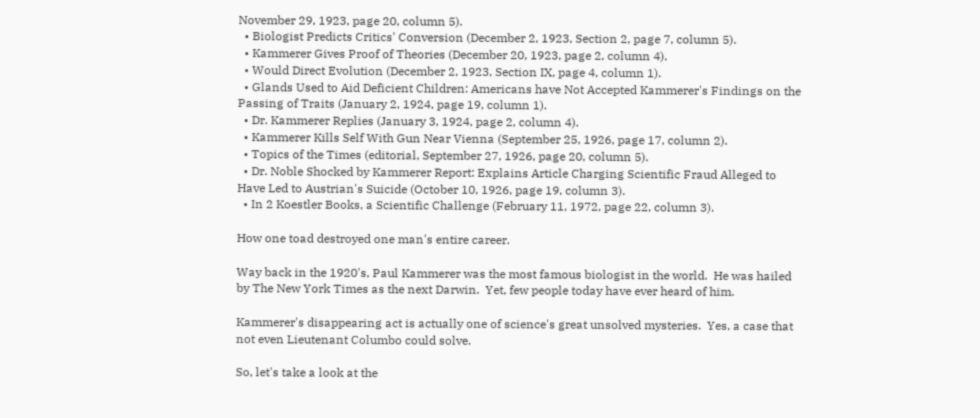November 29, 1923, page 20, column 5).
  • Biologist Predicts Critics' Conversion (December 2, 1923, Section 2, page 7, column 5).
  • Kammerer Gives Proof of Theories (December 20, 1923, page 2, column 4).
  • Would Direct Evolution (December 2, 1923, Section IX, page 4, column 1).
  • Glands Used to Aid Deficient Children: Americans have Not Accepted Kammerer's Findings on the Passing of Traits (January 2, 1924, page 19, column 1).
  • Dr. Kammerer Replies (January 3, 1924, page 2, column 4).
  • Kammerer Kills Self With Gun Near Vienna (September 25, 1926, page 17, column 2).
  • Topics of the Times (editorial, September 27, 1926, page 20, column 5).
  • Dr. Noble Shocked by Kammerer Report: Explains Article Charging Scientific Fraud Alleged to Have Led to Austrian's Suicide (October 10, 1926, page 19, column 3).
  • In 2 Koestler Books, a Scientific Challenge (February 11, 1972, page 22, column 3).

How one toad destroyed one man's entire career.

Way back in the 1920's, Paul Kammerer was the most famous biologist in the world.  He was hailed by The New York Times as the next Darwin.  Yet, few people today have ever heard of him.

Kammerer's disappearing act is actually one of science's great unsolved mysteries.  Yes, a case that not even Lieutenant Columbo could solve.

So, let's take a look at the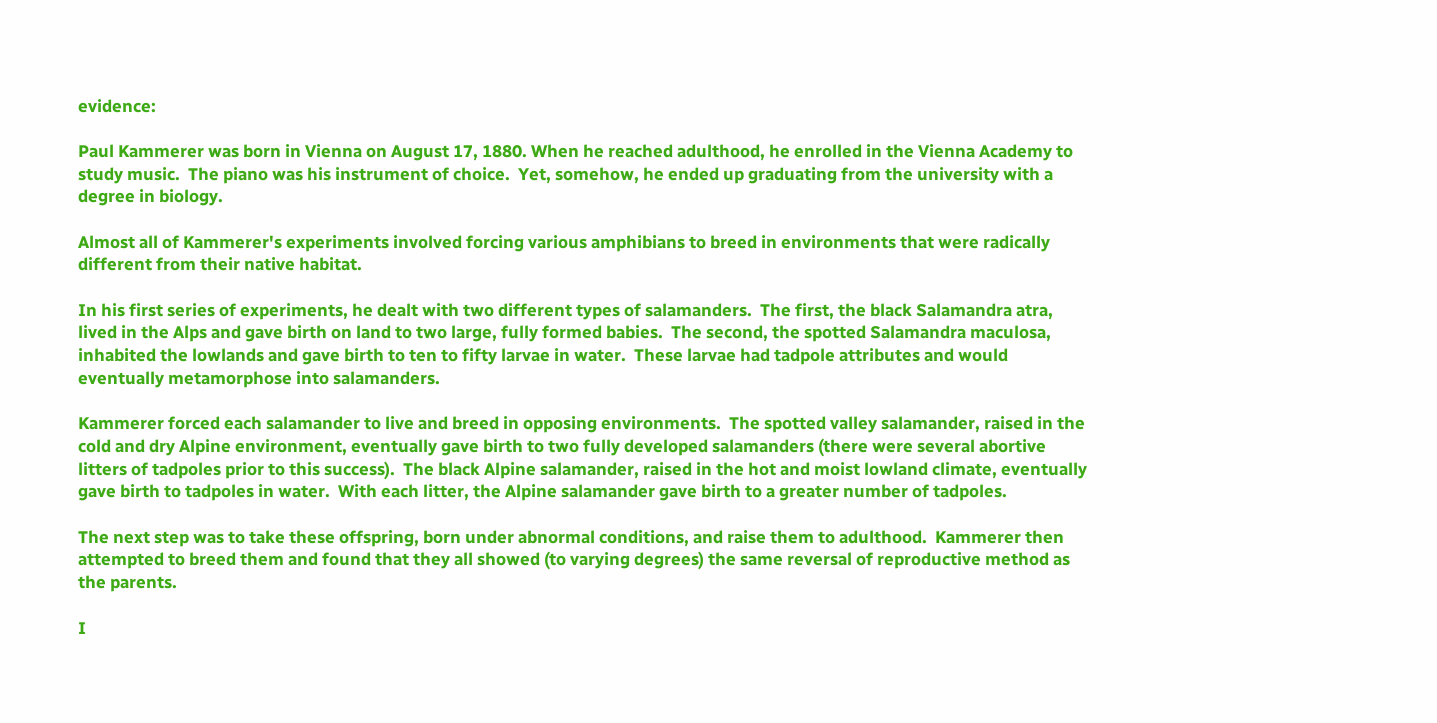evidence:

Paul Kammerer was born in Vienna on August 17, 1880. When he reached adulthood, he enrolled in the Vienna Academy to study music.  The piano was his instrument of choice.  Yet, somehow, he ended up graduating from the university with a degree in biology.

Almost all of Kammerer's experiments involved forcing various amphibians to breed in environments that were radically different from their native habitat.

In his first series of experiments, he dealt with two different types of salamanders.  The first, the black Salamandra atra, lived in the Alps and gave birth on land to two large, fully formed babies.  The second, the spotted Salamandra maculosa, inhabited the lowlands and gave birth to ten to fifty larvae in water.  These larvae had tadpole attributes and would eventually metamorphose into salamanders.

Kammerer forced each salamander to live and breed in opposing environments.  The spotted valley salamander, raised in the cold and dry Alpine environment, eventually gave birth to two fully developed salamanders (there were several abortive litters of tadpoles prior to this success).  The black Alpine salamander, raised in the hot and moist lowland climate, eventually gave birth to tadpoles in water.  With each litter, the Alpine salamander gave birth to a greater number of tadpoles.

The next step was to take these offspring, born under abnormal conditions, and raise them to adulthood.  Kammerer then attempted to breed them and found that they all showed (to varying degrees) the same reversal of reproductive method as the parents.

I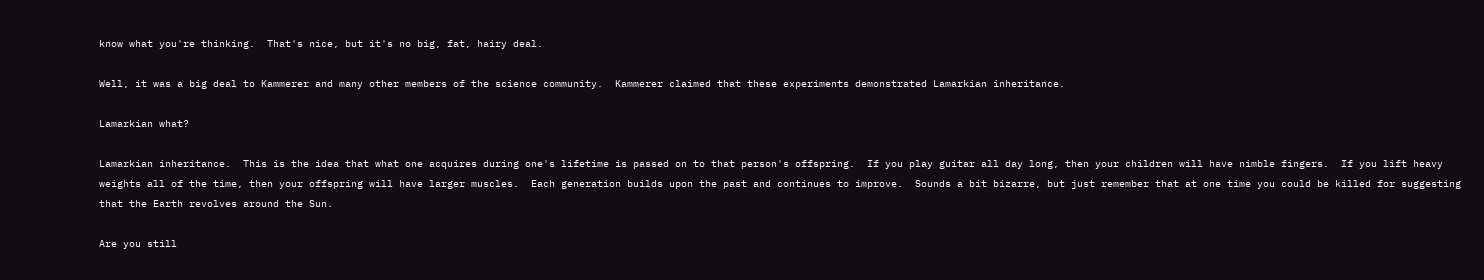know what you're thinking.  That's nice, but it's no big, fat, hairy deal.

Well, it was a big deal to Kammerer and many other members of the science community.  Kammerer claimed that these experiments demonstrated Lamarkian inheritance.

Lamarkian what?

Lamarkian inheritance.  This is the idea that what one acquires during one's lifetime is passed on to that person's offspring.  If you play guitar all day long, then your children will have nimble fingers.  If you lift heavy weights all of the time, then your offspring will have larger muscles.  Each generation builds upon the past and continues to improve.  Sounds a bit bizarre, but just remember that at one time you could be killed for suggesting that the Earth revolves around the Sun.

Are you still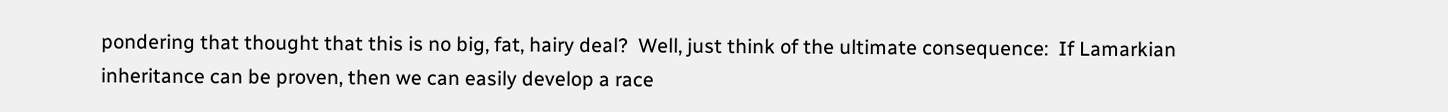pondering that thought that this is no big, fat, hairy deal?  Well, just think of the ultimate consequence:  If Lamarkian inheritance can be proven, then we can easily develop a race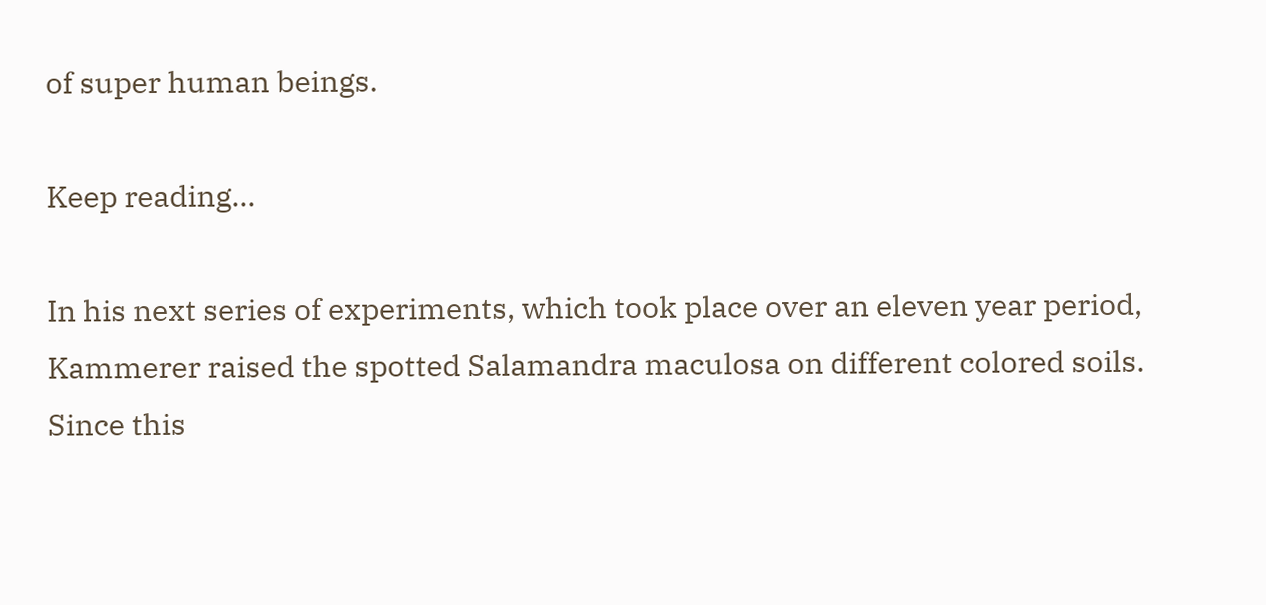of super human beings.

Keep reading...

In his next series of experiments, which took place over an eleven year period, Kammerer raised the spotted Salamandra maculosa on different colored soils.  Since this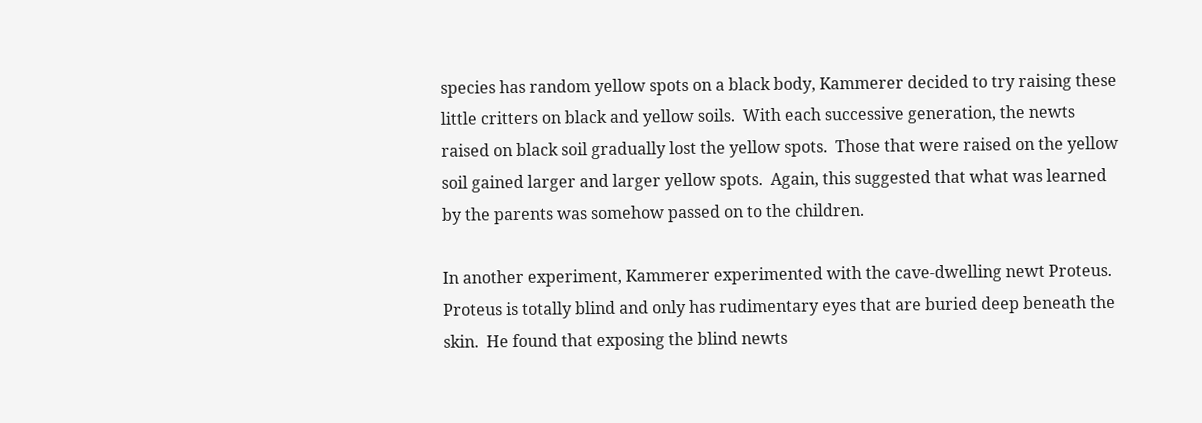species has random yellow spots on a black body, Kammerer decided to try raising these little critters on black and yellow soils.  With each successive generation, the newts raised on black soil gradually lost the yellow spots.  Those that were raised on the yellow soil gained larger and larger yellow spots.  Again, this suggested that what was learned by the parents was somehow passed on to the children.

In another experiment, Kammerer experimented with the cave-dwelling newt Proteus.  Proteus is totally blind and only has rudimentary eyes that are buried deep beneath the skin.  He found that exposing the blind newts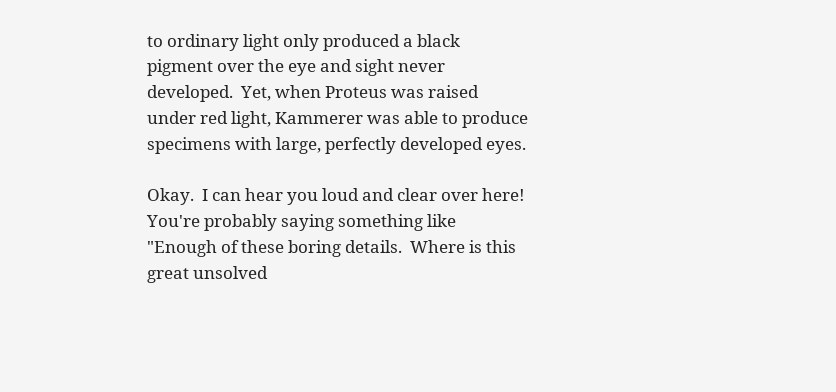to ordinary light only produced a black pigment over the eye and sight never developed.  Yet, when Proteus was raised under red light, Kammerer was able to produce specimens with large, perfectly developed eyes.

Okay.  I can hear you loud and clear over here!  You're probably saying something like "Enough of these boring details.  Where is this great unsolved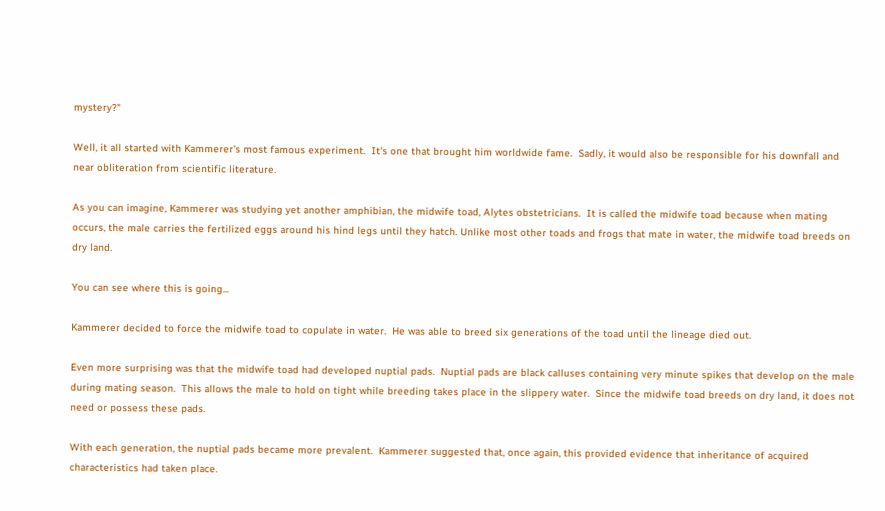mystery?"

Well, it all started with Kammerer's most famous experiment.  It's one that brought him worldwide fame.  Sadly, it would also be responsible for his downfall and near obliteration from scientific literature.

As you can imagine, Kammerer was studying yet another amphibian, the midwife toad, Alytes obstetricians.  It is called the midwife toad because when mating occurs, the male carries the fertilized eggs around his hind legs until they hatch. Unlike most other toads and frogs that mate in water, the midwife toad breeds on dry land.

You can see where this is going...

Kammerer decided to force the midwife toad to copulate in water.  He was able to breed six generations of the toad until the lineage died out.

Even more surprising was that the midwife toad had developed nuptial pads.  Nuptial pads are black calluses containing very minute spikes that develop on the male during mating season.  This allows the male to hold on tight while breeding takes place in the slippery water.  Since the midwife toad breeds on dry land, it does not need or possess these pads.

With each generation, the nuptial pads became more prevalent.  Kammerer suggested that, once again, this provided evidence that inheritance of acquired characteristics had taken place.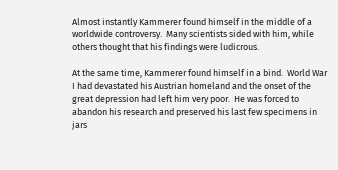Almost instantly Kammerer found himself in the middle of a worldwide controversy.  Many scientists sided with him, while others thought that his findings were ludicrous.

At the same time, Kammerer found himself in a bind.  World War I had devastated his Austrian homeland and the onset of the great depression had left him very poor.  He was forced to abandon his research and preserved his last few specimens in jars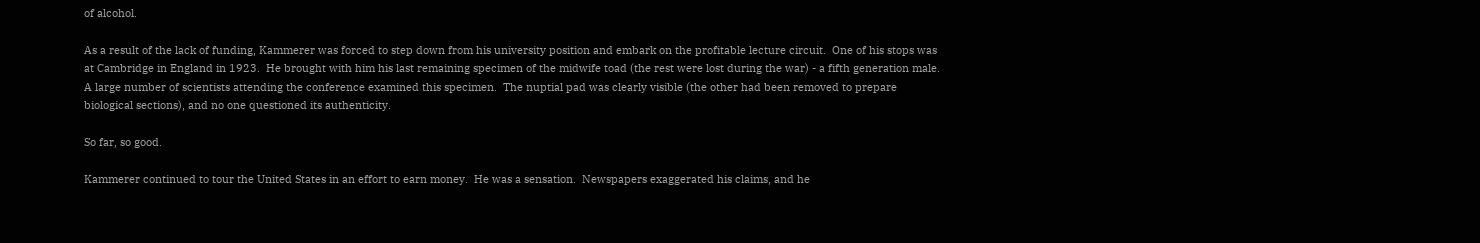of alcohol.

As a result of the lack of funding, Kammerer was forced to step down from his university position and embark on the profitable lecture circuit.  One of his stops was at Cambridge in England in 1923.  He brought with him his last remaining specimen of the midwife toad (the rest were lost during the war) - a fifth generation male.   A large number of scientists attending the conference examined this specimen.  The nuptial pad was clearly visible (the other had been removed to prepare biological sections), and no one questioned its authenticity.

So far, so good.

Kammerer continued to tour the United States in an effort to earn money.  He was a sensation.  Newspapers exaggerated his claims, and he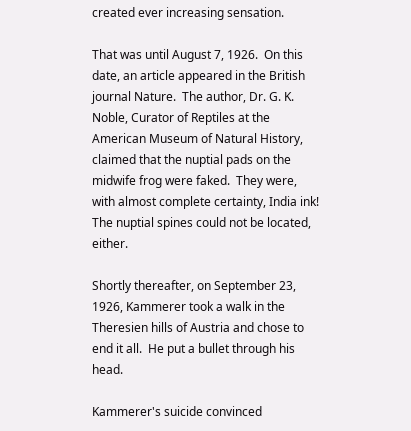created ever increasing sensation.

That was until August 7, 1926.  On this date, an article appeared in the British journal Nature.  The author, Dr. G. K. Noble, Curator of Reptiles at the American Museum of Natural History, claimed that the nuptial pads on the midwife frog were faked.  They were, with almost complete certainty, India ink!  The nuptial spines could not be located, either.

Shortly thereafter, on September 23, 1926, Kammerer took a walk in the Theresien hills of Austria and chose to end it all.  He put a bullet through his head.

Kammerer's suicide convinced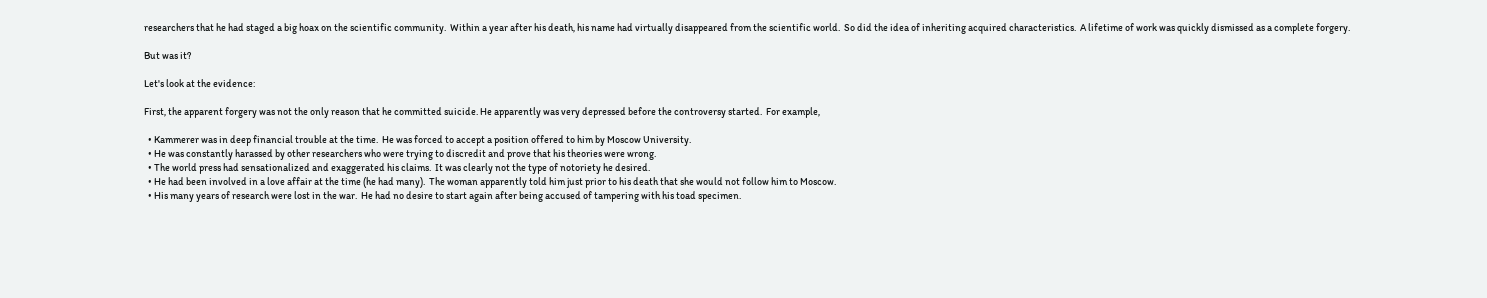researchers that he had staged a big hoax on the scientific community.  Within a year after his death, his name had virtually disappeared from the scientific world.  So did the idea of inheriting acquired characteristics.  A lifetime of work was quickly dismissed as a complete forgery.

But was it?

Let's look at the evidence:

First, the apparent forgery was not the only reason that he committed suicide. He apparently was very depressed before the controversy started.  For example,

  • Kammerer was in deep financial trouble at the time.  He was forced to accept a position offered to him by Moscow University.
  • He was constantly harassed by other researchers who were trying to discredit and prove that his theories were wrong.
  • The world press had sensationalized and exaggerated his claims.  It was clearly not the type of notoriety he desired.
  • He had been involved in a love affair at the time (he had many).  The woman apparently told him just prior to his death that she would not follow him to Moscow.
  • His many years of research were lost in the war.  He had no desire to start again after being accused of tampering with his toad specimen.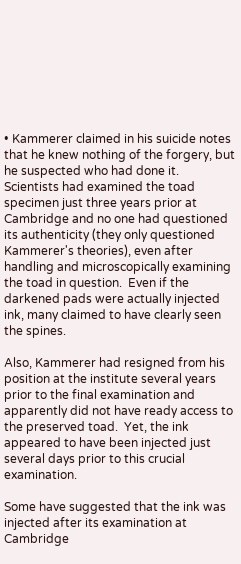• Kammerer claimed in his suicide notes that he knew nothing of the forgery, but he suspected who had done it.
Scientists had examined the toad specimen just three years prior at Cambridge and no one had questioned its authenticity (they only questioned Kammerer's theories), even after handling and microscopically examining the toad in question.  Even if the darkened pads were actually injected ink, many claimed to have clearly seen the spines.

Also, Kammerer had resigned from his position at the institute several years prior to the final examination and apparently did not have ready access to the preserved toad.  Yet, the ink appeared to have been injected just several days prior to this crucial examination.

Some have suggested that the ink was injected after its examination at Cambridge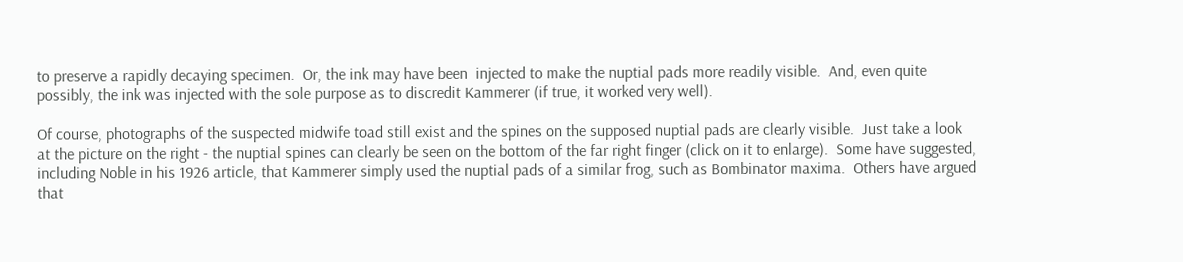to preserve a rapidly decaying specimen.  Or, the ink may have been  injected to make the nuptial pads more readily visible.  And, even quite possibly, the ink was injected with the sole purpose as to discredit Kammerer (if true, it worked very well).

Of course, photographs of the suspected midwife toad still exist and the spines on the supposed nuptial pads are clearly visible.  Just take a look at the picture on the right - the nuptial spines can clearly be seen on the bottom of the far right finger (click on it to enlarge).  Some have suggested, including Noble in his 1926 article, that Kammerer simply used the nuptial pads of a similar frog, such as Bombinator maxima.  Others have argued that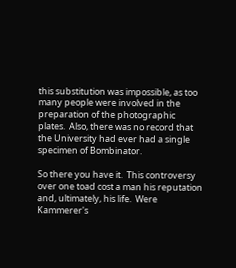this substitution was impossible, as too many people were involved in the preparation of the photographic plates.  Also, there was no record that the University had ever had a single specimen of Bombinator.

So there you have it.  This controversy over one toad cost a man his reputation and, ultimately, his life.  Were Kammerer's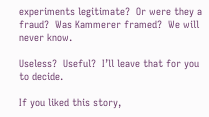experiments legitimate?  Or were they a fraud?  Was Kammerer framed?  We will never know.

Useless?  Useful?  I’ll leave that for you to decide.

If you liked this story,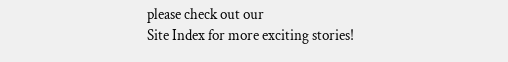please check out our
Site Index for more exciting stories!